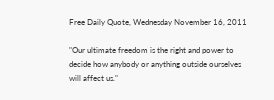Free Daily Quote, Wednesday November 16, 2011

"Our ultimate freedom is the right and power to decide how anybody or anything outside ourselves will affect us."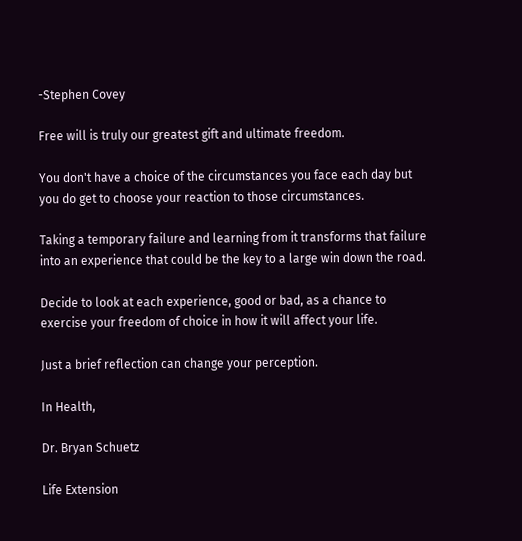-Stephen Covey

Free will is truly our greatest gift and ultimate freedom.

You don't have a choice of the circumstances you face each day but you do get to choose your reaction to those circumstances.

Taking a temporary failure and learning from it transforms that failure into an experience that could be the key to a large win down the road.

Decide to look at each experience, good or bad, as a chance to exercise your freedom of choice in how it will affect your life.

Just a brief reflection can change your perception.

In Health,

Dr. Bryan Schuetz

Life Extension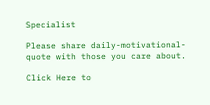Specialist

Please share daily-motivational-quote with those you care about.

Click Here to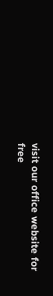visit our office website for free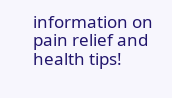information on pain relief and health tips!